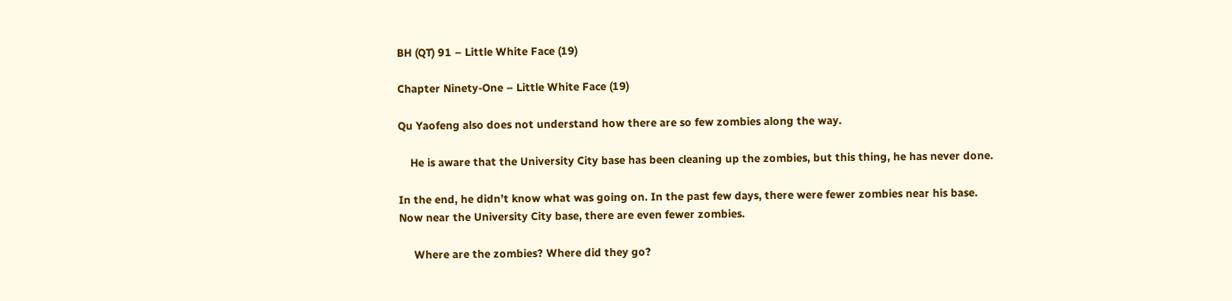BH (QT) 91 – Little White Face (19)

Chapter Ninety-One – Little White Face (19)

Qu Yaofeng also does not understand how there are so few zombies along the way.

    He is aware that the University City base has been cleaning up the zombies, but this thing, he has never done.

In the end, he didn’t know what was going on. In the past few days, there were fewer zombies near his base. Now near the University City base, there are even fewer zombies.

     Where are the zombies? Where did they go?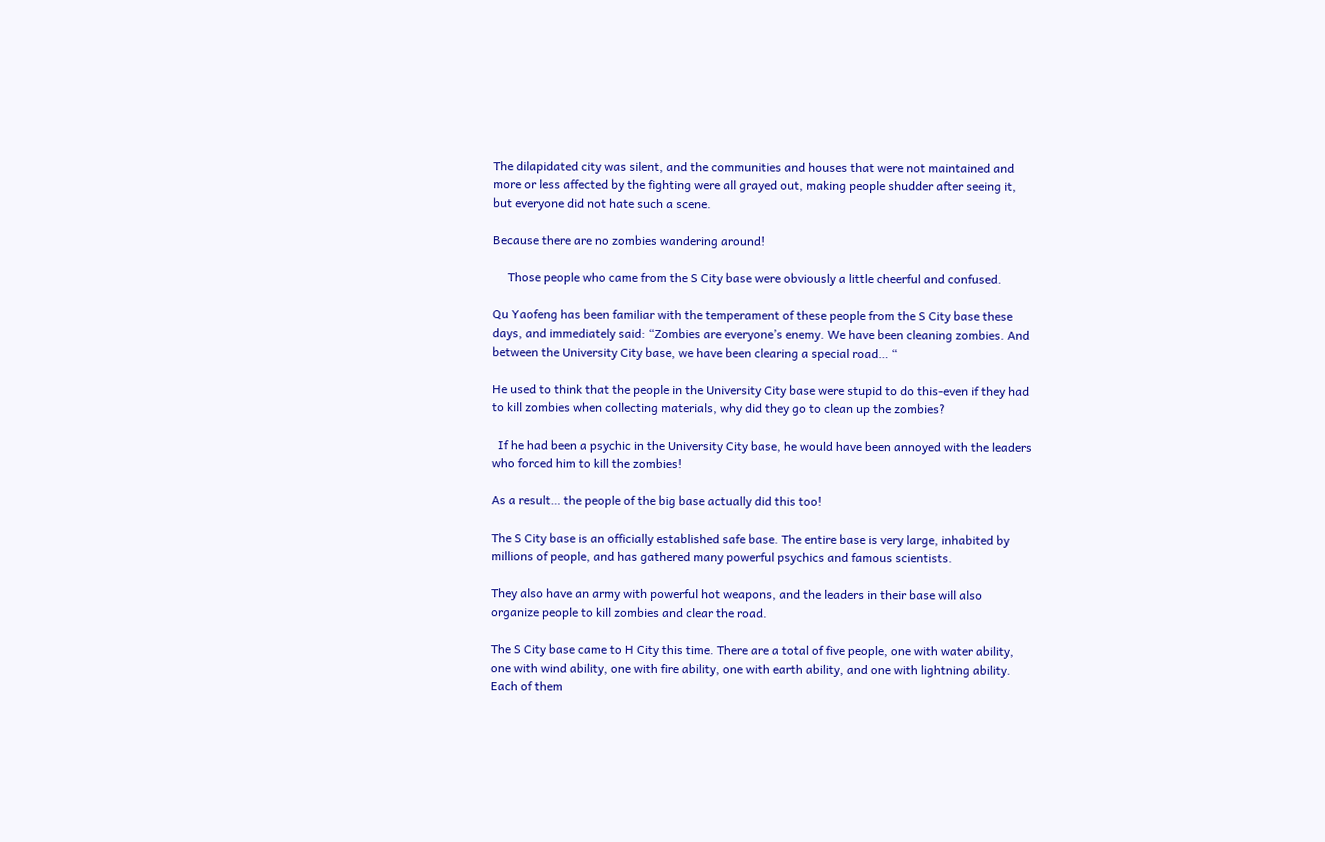The dilapidated city was silent, and the communities and houses that were not maintained and more or less affected by the fighting were all grayed out, making people shudder after seeing it, but everyone did not hate such a scene.

Because there are no zombies wandering around!

     Those people who came from the S City base were obviously a little cheerful and confused.

Qu Yaofeng has been familiar with the temperament of these people from the S City base these days, and immediately said: “Zombies are everyone’s enemy. We have been cleaning zombies. And between the University City base, we have been clearing a special road… “

He used to think that the people in the University City base were stupid to do this-even if they had to kill zombies when collecting materials, why did they go to clean up the zombies?

  If he had been a psychic in the University City base, he would have been annoyed with the leaders who forced him to kill the zombies!

As a result… the people of the big base actually did this too!

The S City base is an officially established safe base. The entire base is very large, inhabited by millions of people, and has gathered many powerful psychics and famous scientists.

They also have an army with powerful hot weapons, and the leaders in their base will also organize people to kill zombies and clear the road.

The S City base came to H City this time. There are a total of five people, one with water ability, one with wind ability, one with fire ability, one with earth ability, and one with lightning ability. Each of them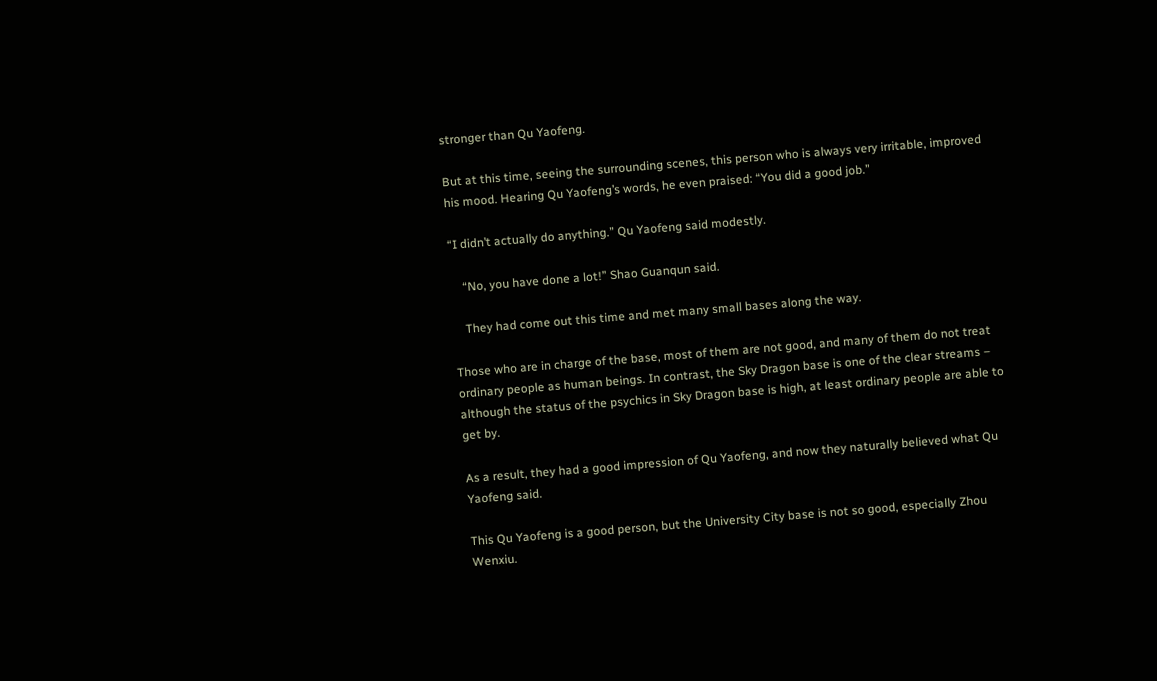stronger than Qu Yaofeng.

But at this time, seeing the surrounding scenes, this person who is always very irritable, improved his mood. Hearing Qu Yaofeng’s words, he even praised: “You did a good job.”

“I didn’t actually do anything.” Qu Yaofeng said modestly.

    “No, you have done a lot!” Shao Guanqun said.

    They had come out this time and met many small bases along the way.

Those who are in charge of the base, most of them are not good, and many of them do not treat ordinary people as human beings. In contrast, the Sky Dragon base is one of the clear streams – although the status of the psychics in Sky Dragon base is high, at least ordinary people are able to get by.

As a result, they had a good impression of Qu Yaofeng, and now they naturally believed what Qu Yaofeng said.

This Qu Yaofeng is a good person, but the University City base is not so good, especially Zhou Wenxiu.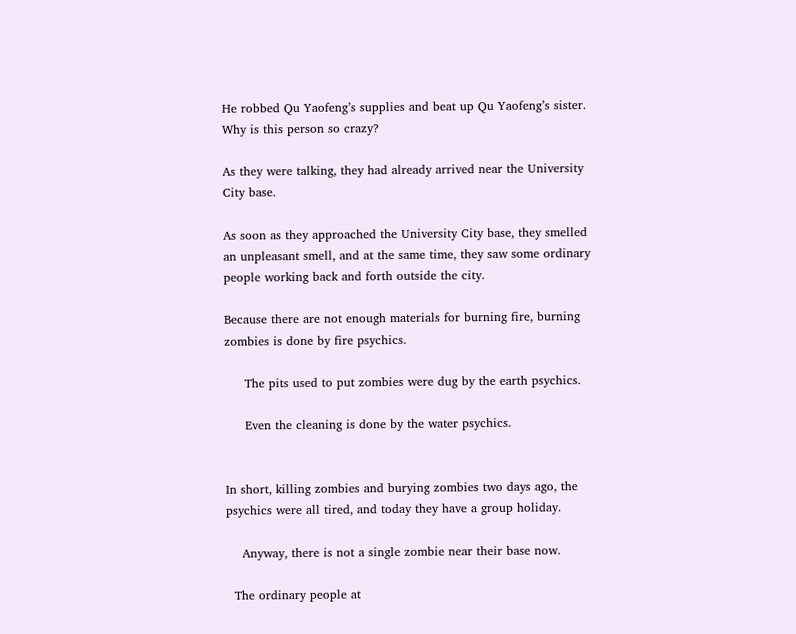He robbed Qu Yaofeng’s supplies and beat up Qu Yaofeng’s sister. Why is this person so crazy?

As they were talking, they had already arrived near the University City base.

As soon as they approached the University City base, they smelled an unpleasant smell, and at the same time, they saw some ordinary people working back and forth outside the city.

Because there are not enough materials for burning fire, burning zombies is done by fire psychics.

     The pits used to put zombies were dug by the earth psychics.

     Even the cleaning is done by the water psychics.


In short, killing zombies and burying zombies two days ago, the psychics were all tired, and today they have a group holiday.

    Anyway, there is not a single zombie near their base now.

  The ordinary people at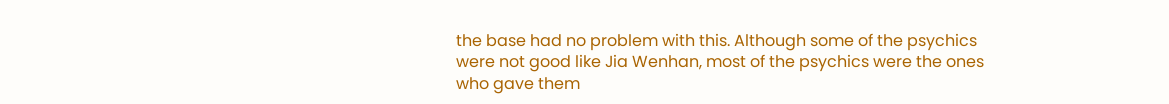the base had no problem with this. Although some of the psychics were not good like Jia Wenhan, most of the psychics were the ones who gave them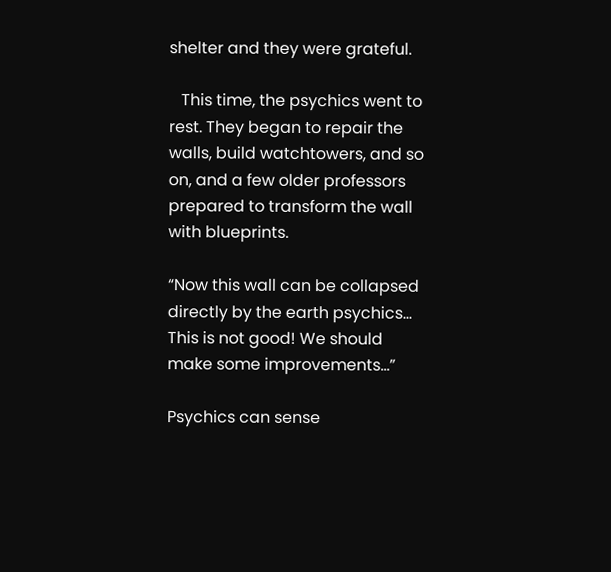shelter and they were grateful.

   This time, the psychics went to rest. They began to repair the walls, build watchtowers, and so on, and a few older professors prepared to transform the wall with blueprints.

“Now this wall can be collapsed directly by the earth psychics… This is not good! We should make some improvements…”

Psychics can sense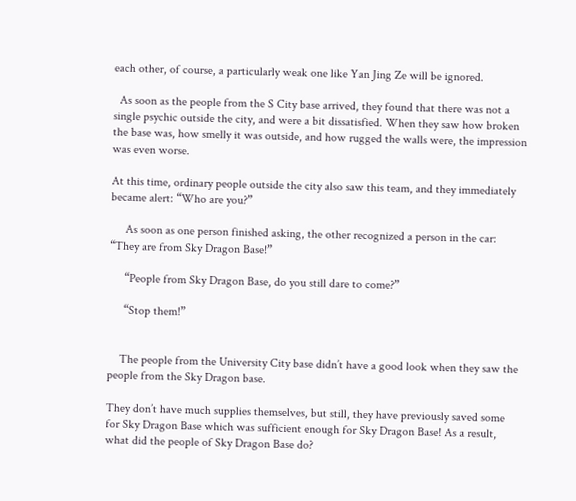each other, of course, a particularly weak one like Yan Jing Ze will be ignored.

  As soon as the people from the S City base arrived, they found that there was not a single psychic outside the city, and were a bit dissatisfied. When they saw how broken the base was, how smelly it was outside, and how rugged the walls were, the impression was even worse.

At this time, ordinary people outside the city also saw this team, and they immediately became alert: “Who are you?”

     As soon as one person finished asking, the other recognized a person in the car: “They are from Sky Dragon Base!”

     “People from Sky Dragon Base, do you still dare to come?”

     “Stop them!”


    The people from the University City base didn’t have a good look when they saw the people from the Sky Dragon base.

They don’t have much supplies themselves, but still, they have previously saved some for Sky Dragon Base which was sufficient enough for Sky Dragon Base! As a result, what did the people of Sky Dragon Base do?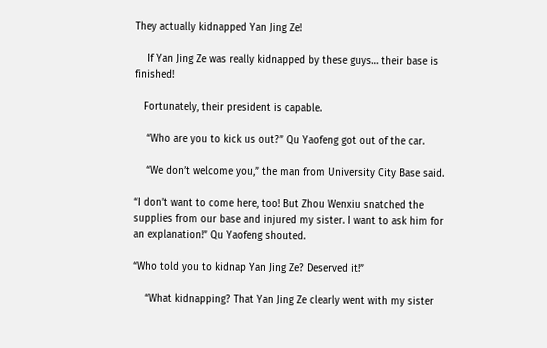They actually kidnapped Yan Jing Ze!

    If Yan Jing Ze was really kidnapped by these guys… their base is finished!

   Fortunately, their president is capable.

    “Who are you to kick us out?” Qu Yaofeng got out of the car.

    “We don’t welcome you,” the man from University City Base said.

“I don’t want to come here, too! But Zhou Wenxiu snatched the supplies from our base and injured my sister. I want to ask him for an explanation!” Qu Yaofeng shouted.

“Who told you to kidnap Yan Jing Ze? Deserved it!”

    “What kidnapping? That Yan Jing Ze clearly went with my sister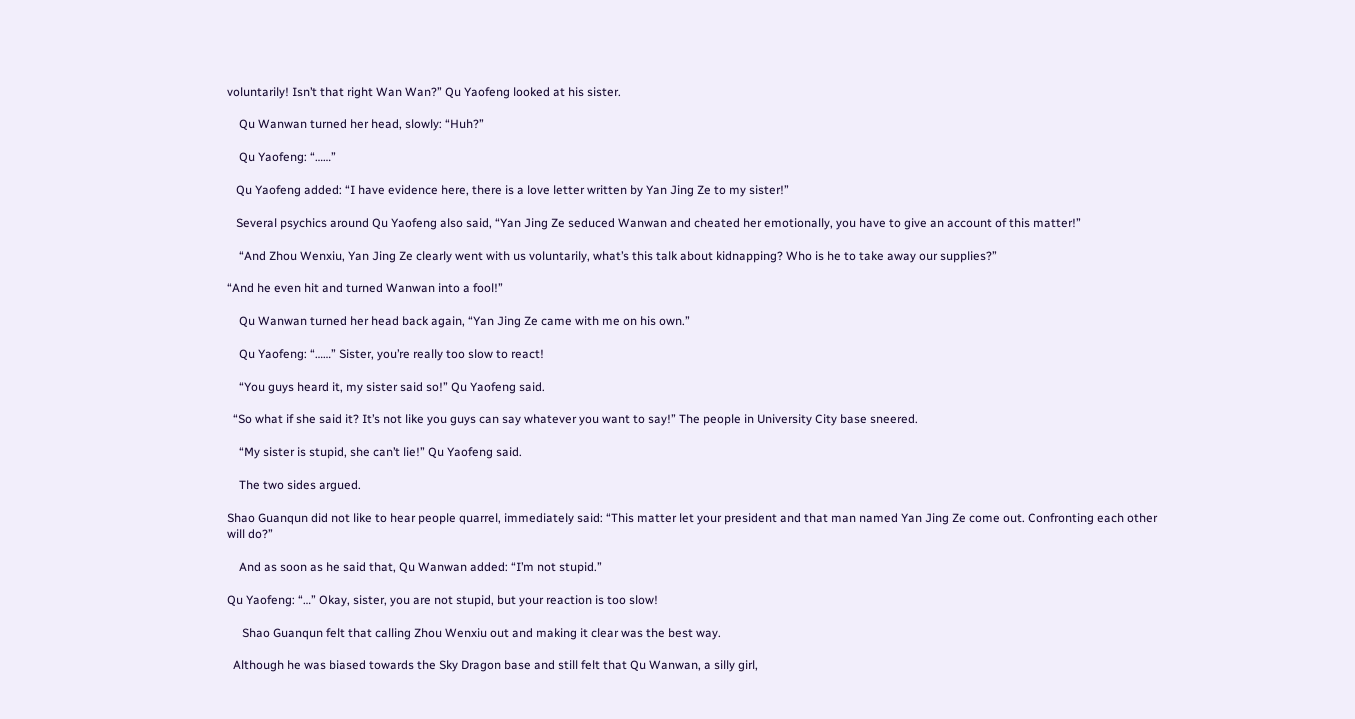voluntarily! Isn’t that right Wan Wan?” Qu Yaofeng looked at his sister.

    Qu Wanwan turned her head, slowly: “Huh?”

    Qu Yaofeng: “……”

   Qu Yaofeng added: “I have evidence here, there is a love letter written by Yan Jing Ze to my sister!”

   Several psychics around Qu Yaofeng also said, “Yan Jing Ze seduced Wanwan and cheated her emotionally, you have to give an account of this matter!”

    “And Zhou Wenxiu, Yan Jing Ze clearly went with us voluntarily, what’s this talk about kidnapping? Who is he to take away our supplies?”

“And he even hit and turned Wanwan into a fool!”

    Qu Wanwan turned her head back again, “Yan Jing Ze came with me on his own.”

    Qu Yaofeng: “……” Sister, you’re really too slow to react!

    “You guys heard it, my sister said so!” Qu Yaofeng said.

  “So what if she said it? It’s not like you guys can say whatever you want to say!” The people in University City base sneered.

    “My sister is stupid, she can’t lie!” Qu Yaofeng said.

    The two sides argued.

Shao Guanqun did not like to hear people quarrel, immediately said: “This matter let your president and that man named Yan Jing Ze come out. Confronting each other will do?”

    And as soon as he said that, Qu Wanwan added: “I’m not stupid.”

Qu Yaofeng: “…” Okay, sister, you are not stupid, but your reaction is too slow!

     Shao Guanqun felt that calling Zhou Wenxiu out and making it clear was the best way.

  Although he was biased towards the Sky Dragon base and still felt that Qu Wanwan, a silly girl,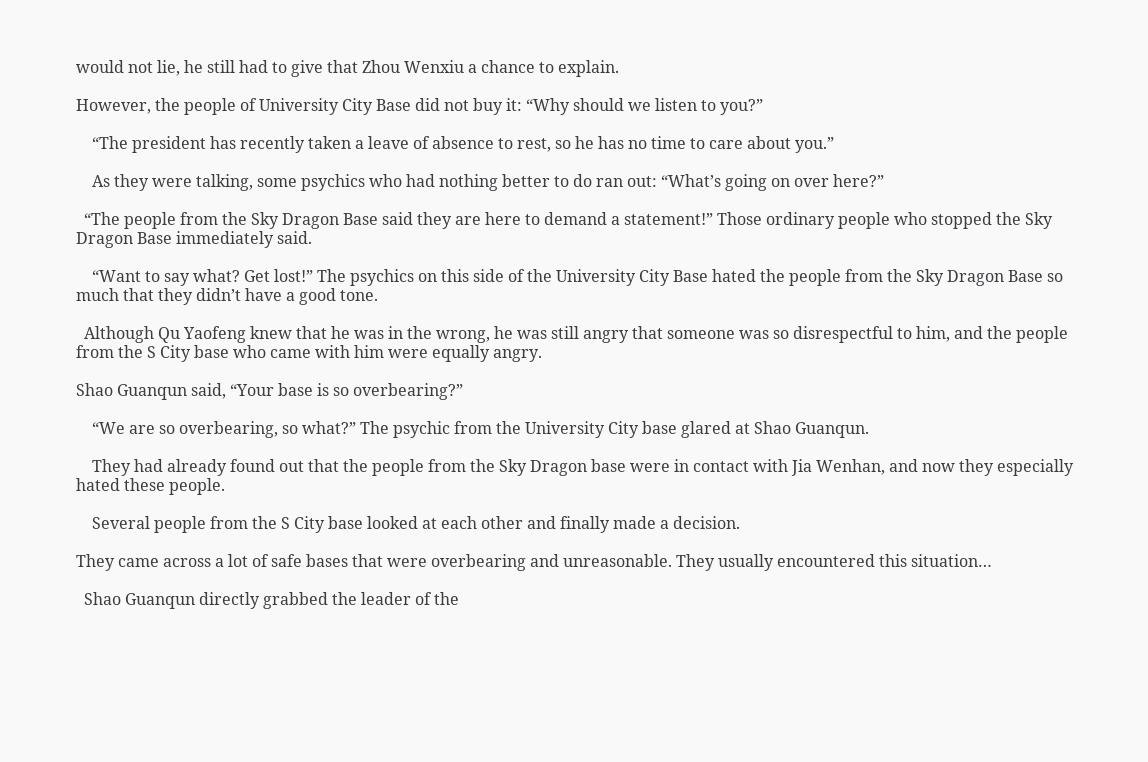would not lie, he still had to give that Zhou Wenxiu a chance to explain.

However, the people of University City Base did not buy it: “Why should we listen to you?”

    “The president has recently taken a leave of absence to rest, so he has no time to care about you.”

    As they were talking, some psychics who had nothing better to do ran out: “What’s going on over here?”

  “The people from the Sky Dragon Base said they are here to demand a statement!” Those ordinary people who stopped the Sky Dragon Base immediately said.

    “Want to say what? Get lost!” The psychics on this side of the University City Base hated the people from the Sky Dragon Base so much that they didn’t have a good tone.

  Although Qu Yaofeng knew that he was in the wrong, he was still angry that someone was so disrespectful to him, and the people from the S City base who came with him were equally angry.

Shao Guanqun said, “Your base is so overbearing?”

    “We are so overbearing, so what?” The psychic from the University City base glared at Shao Guanqun.

    They had already found out that the people from the Sky Dragon base were in contact with Jia Wenhan, and now they especially hated these people.

    Several people from the S City base looked at each other and finally made a decision.

They came across a lot of safe bases that were overbearing and unreasonable. They usually encountered this situation…

  Shao Guanqun directly grabbed the leader of the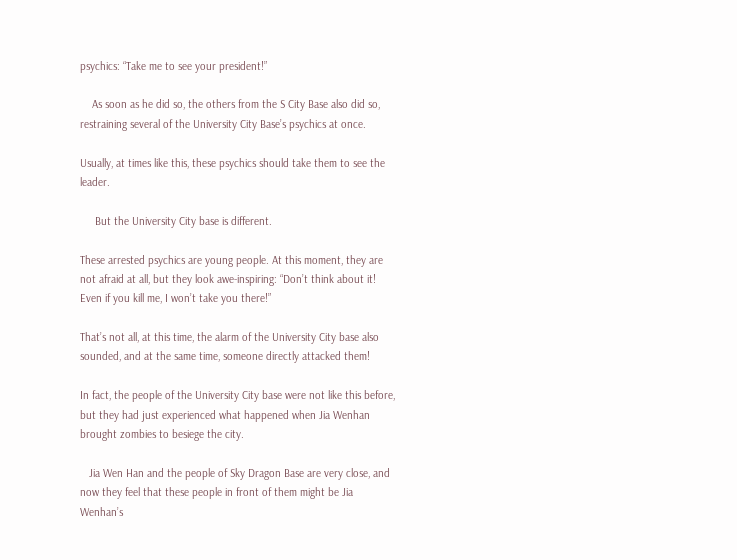psychics: “Take me to see your president!”

    As soon as he did so, the others from the S City Base also did so, restraining several of the University City Base’s psychics at once.

Usually, at times like this, these psychics should take them to see the leader.

     But the University City base is different.

These arrested psychics are young people. At this moment, they are not afraid at all, but they look awe-inspiring: “Don’t think about it! Even if you kill me, I won’t take you there!”

That’s not all, at this time, the alarm of the University City base also sounded, and at the same time, someone directly attacked them!

In fact, the people of the University City base were not like this before, but they had just experienced what happened when Jia Wenhan brought zombies to besiege the city.

   Jia Wen Han and the people of Sky Dragon Base are very close, and now they feel that these people in front of them might be Jia Wenhan’s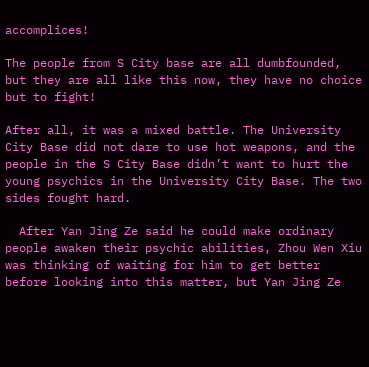accomplices!

The people from S City base are all dumbfounded, but they are all like this now, they have no choice but to fight!

After all, it was a mixed battle. The University City Base did not dare to use hot weapons, and the people in the S City Base didn’t want to hurt the young psychics in the University City Base. The two sides fought hard.

  After Yan Jing Ze said he could make ordinary people awaken their psychic abilities, Zhou Wen Xiu was thinking of waiting for him to get better before looking into this matter, but Yan Jing Ze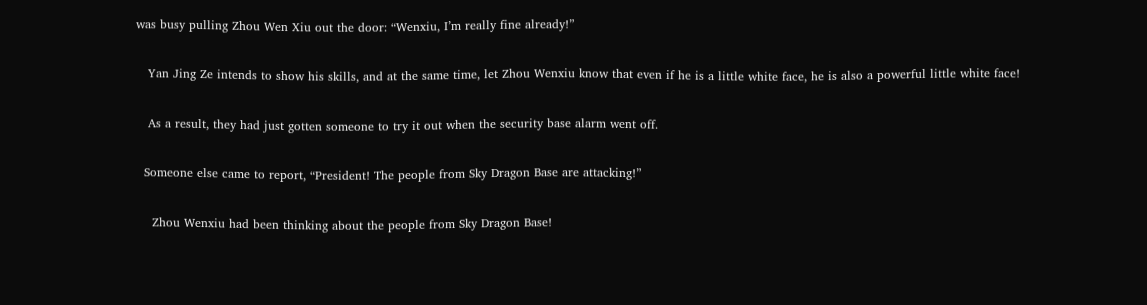was busy pulling Zhou Wen Xiu out the door: “Wenxiu, I’m really fine already!”

   Yan Jing Ze intends to show his skills, and at the same time, let Zhou Wenxiu know that even if he is a little white face, he is also a powerful little white face!

   As a result, they had just gotten someone to try it out when the security base alarm went off.

  Someone else came to report, “President! The people from Sky Dragon Base are attacking!”

    Zhou Wenxiu had been thinking about the people from Sky Dragon Base!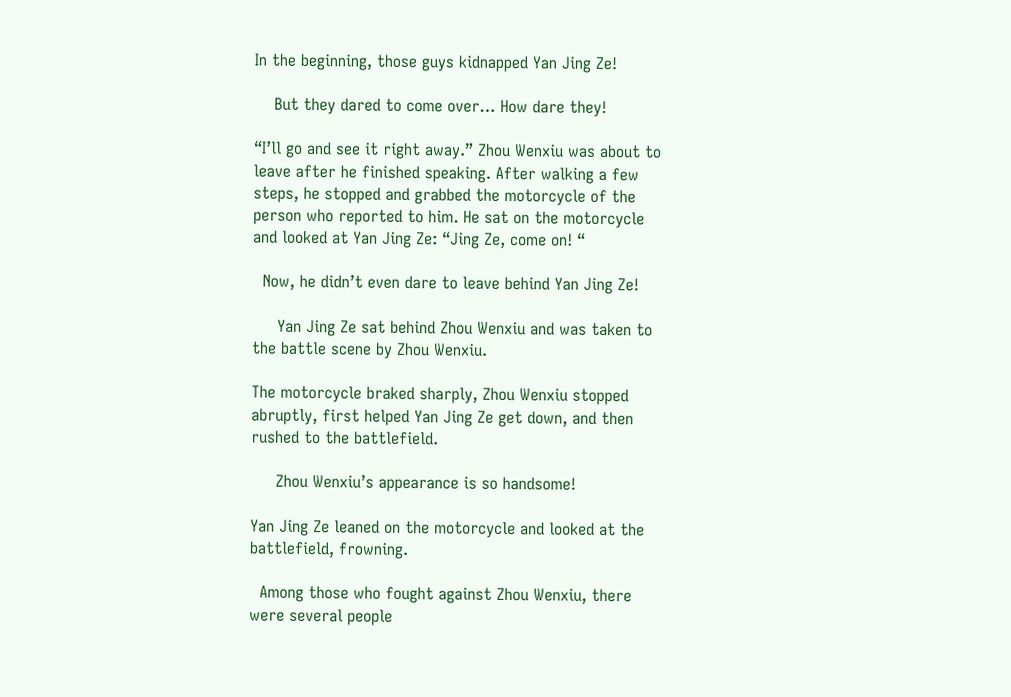In the beginning, those guys kidnapped Yan Jing Ze!

    But they dared to come over… How dare they!

“I’ll go and see it right away.” Zhou Wenxiu was about to leave after he finished speaking. After walking a few steps, he stopped and grabbed the motorcycle of the person who reported to him. He sat on the motorcycle and looked at Yan Jing Ze: “Jing Ze, come on! “

  Now, he didn’t even dare to leave behind Yan Jing Ze!

     Yan Jing Ze sat behind Zhou Wenxiu and was taken to the battle scene by Zhou Wenxiu.

The motorcycle braked sharply, Zhou Wenxiu stopped abruptly, first helped Yan Jing Ze get down, and then rushed to the battlefield.

     Zhou Wenxiu’s appearance is so handsome!

Yan Jing Ze leaned on the motorcycle and looked at the battlefield, frowning.

  Among those who fought against Zhou Wenxiu, there were several people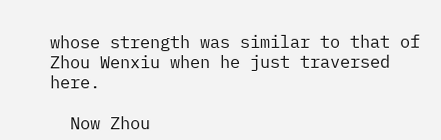whose strength was similar to that of Zhou Wenxiu when he just traversed here.

  Now Zhou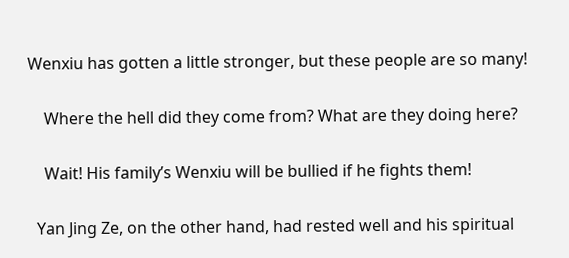Wenxiu has gotten a little stronger, but these people are so many!

    Where the hell did they come from? What are they doing here?

    Wait! His family’s Wenxiu will be bullied if he fights them!

  Yan Jing Ze, on the other hand, had rested well and his spiritual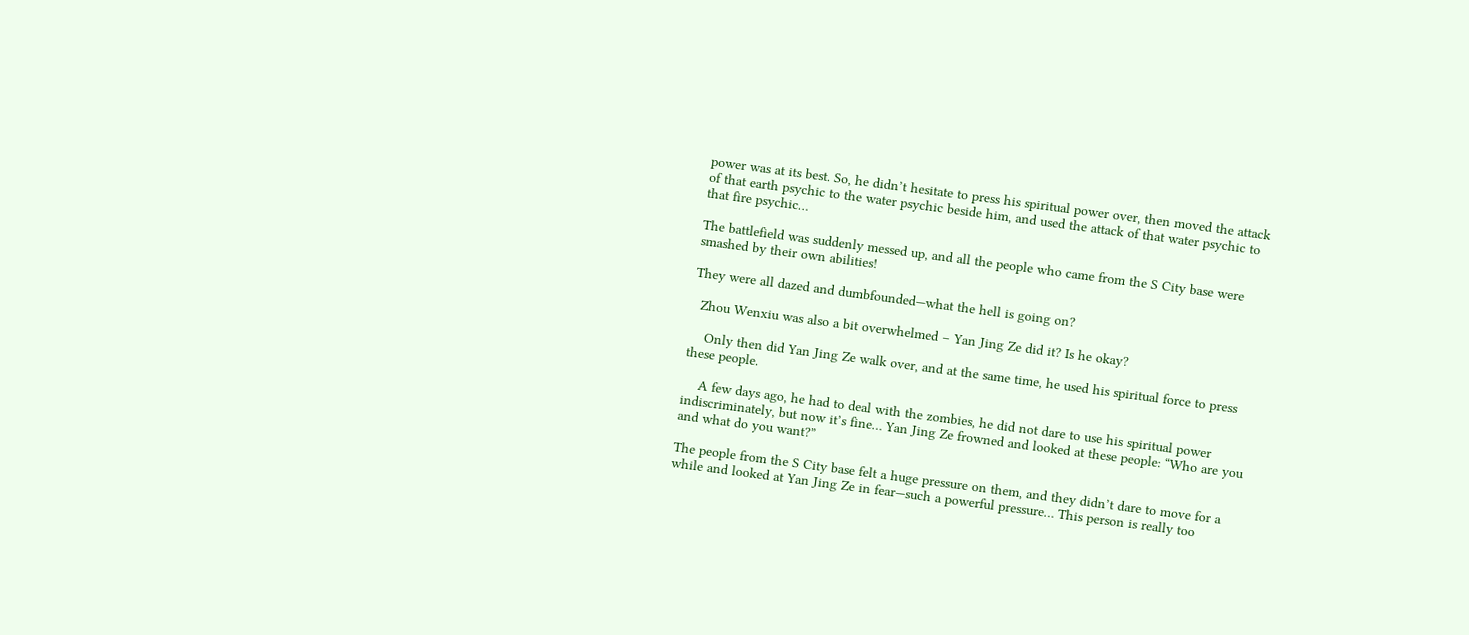power was at its best. So, he didn’t hesitate to press his spiritual power over, then moved the attack of that earth psychic to the water psychic beside him, and used the attack of that water psychic to that fire psychic…

The battlefield was suddenly messed up, and all the people who came from the S City base were smashed by their own abilities!

They were all dazed and dumbfounded—what the hell is going on?

  Zhou Wenxiu was also a bit overwhelmed – Yan Jing Ze did it? Is he okay?

    Only then did Yan Jing Ze walk over, and at the same time, he used his spiritual force to press these people.

    A few days ago, he had to deal with the zombies, he did not dare to use his spiritual power indiscriminately, but now it’s fine… Yan Jing Ze frowned and looked at these people: “Who are you and what do you want?”

The people from the S City base felt a huge pressure on them, and they didn’t dare to move for a while and looked at Yan Jing Ze in fear—such a powerful pressure… This person is really too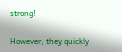strong!

However, they quickly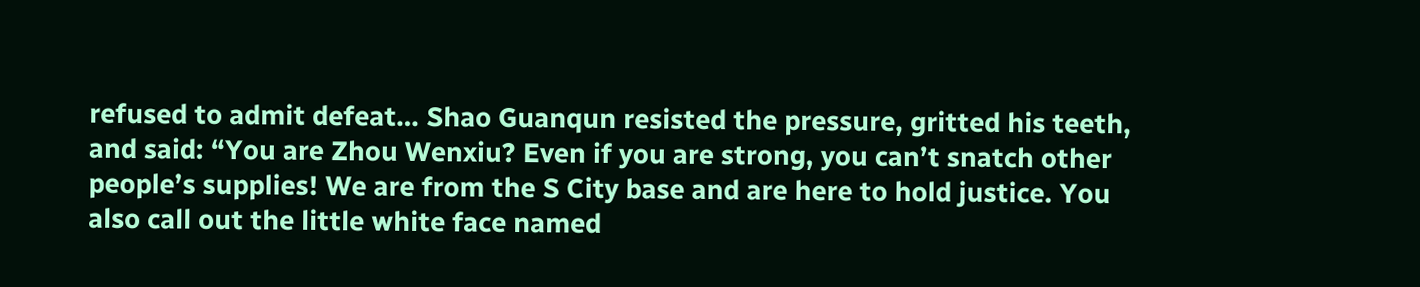refused to admit defeat… Shao Guanqun resisted the pressure, gritted his teeth, and said: “You are Zhou Wenxiu? Even if you are strong, you can’t snatch other people’s supplies! We are from the S City base and are here to hold justice. You also call out the little white face named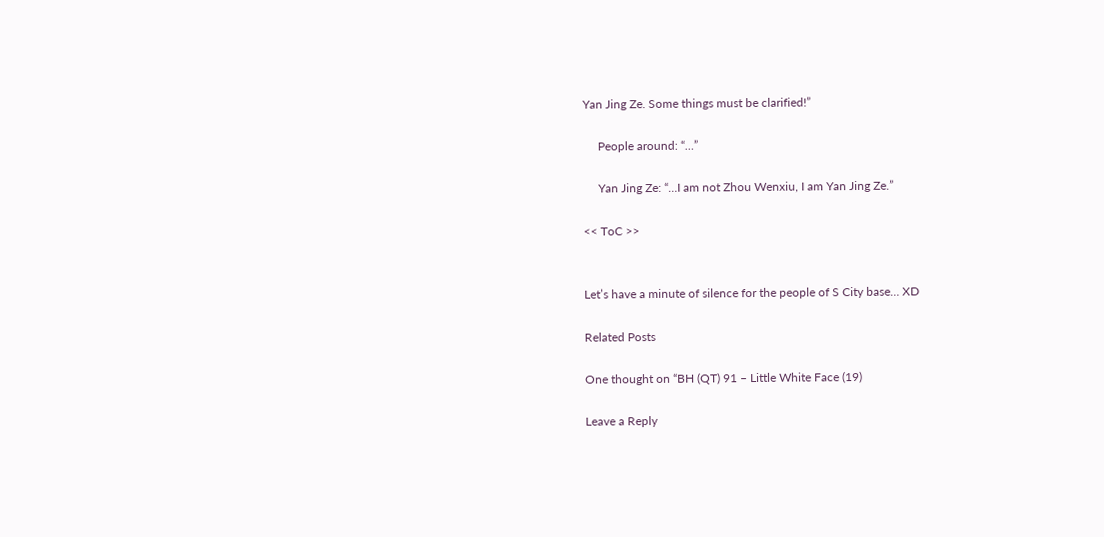Yan Jing Ze. Some things must be clarified!”

     People around: “…”

     Yan Jing Ze: “…I am not Zhou Wenxiu, I am Yan Jing Ze.”

<< ToC >>


Let’s have a minute of silence for the people of S City base… XD

Related Posts

One thought on “BH (QT) 91 – Little White Face (19)

Leave a Reply